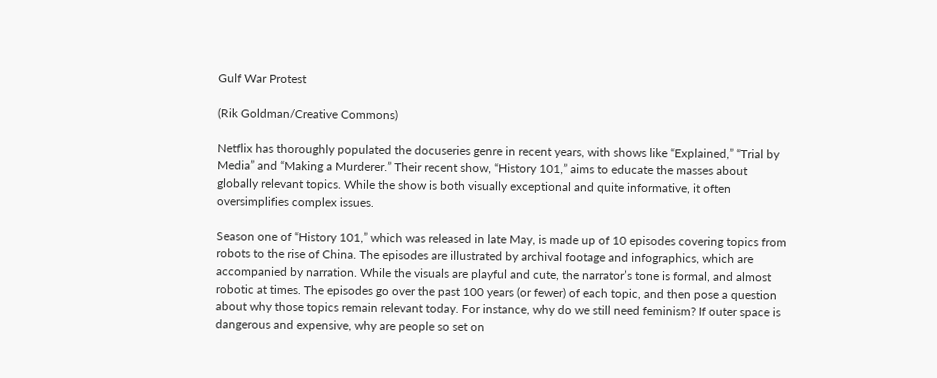Gulf War Protest

(Rik Goldman/Creative Commons)

Netflix has thoroughly populated the docuseries genre in recent years, with shows like “Explained,” “Trial by Media” and “Making a Murderer.” Their recent show, “History 101,” aims to educate the masses about globally relevant topics. While the show is both visually exceptional and quite informative, it often oversimplifies complex issues.

Season one of “History 101,” which was released in late May, is made up of 10 episodes covering topics from robots to the rise of China. The episodes are illustrated by archival footage and infographics, which are accompanied by narration. While the visuals are playful and cute, the narrator’s tone is formal, and almost robotic at times. The episodes go over the past 100 years (or fewer) of each topic, and then pose a question about why those topics remain relevant today. For instance, why do we still need feminism? If outer space is dangerous and expensive, why are people so set on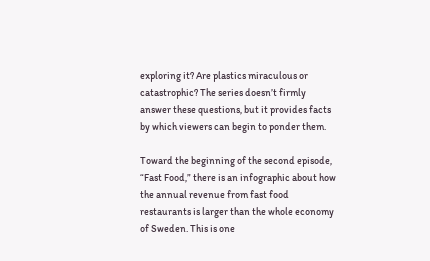exploring it? Are plastics miraculous or catastrophic? The series doesn’t firmly answer these questions, but it provides facts by which viewers can begin to ponder them.

Toward the beginning of the second episode, “Fast Food,” there is an infographic about how the annual revenue from fast food restaurants is larger than the whole economy of Sweden. This is one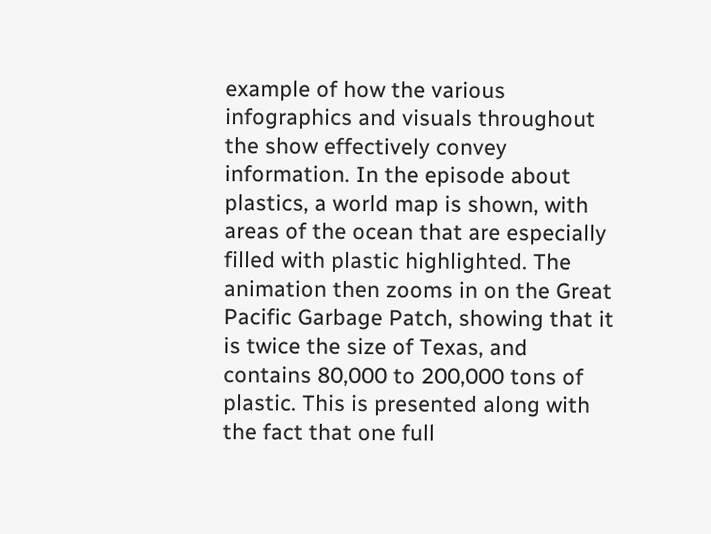example of how the various infographics and visuals throughout the show effectively convey information. In the episode about plastics, a world map is shown, with areas of the ocean that are especially filled with plastic highlighted. The animation then zooms in on the Great Pacific Garbage Patch, showing that it is twice the size of Texas, and contains 80,000 to 200,000 tons of plastic. This is presented along with the fact that one full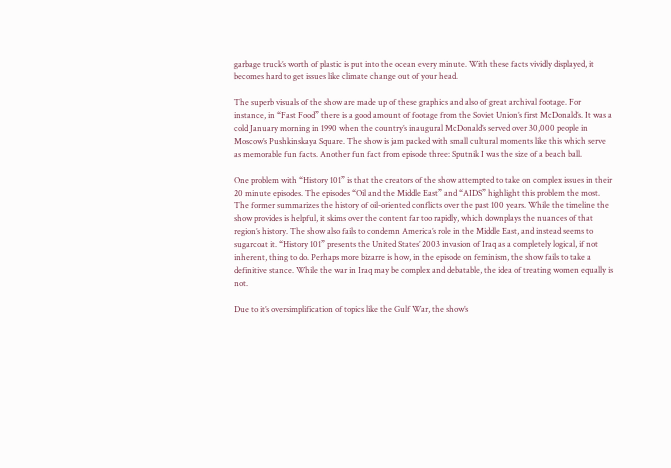garbage truck’s worth of plastic is put into the ocean every minute. With these facts vividly displayed, it becomes hard to get issues like climate change out of your head.

The superb visuals of the show are made up of these graphics and also of great archival footage. For instance, in “Fast Food” there is a good amount of footage from the Soviet Union’s first McDonald’s. It was a cold January morning in 1990 when the country’s inaugural McDonald’s served over 30,000 people in Moscow’s Pushkinskaya Square. The show is jam packed with small cultural moments like this which serve as memorable fun facts. Another fun fact from episode three: Sputnik I was the size of a beach ball.

One problem with “History 101” is that the creators of the show attempted to take on complex issues in their 20 minute episodes. The episodes “Oil and the Middle East” and “AIDS” highlight this problem the most. The former summarizes the history of oil-oriented conflicts over the past 100 years. While the timeline the show provides is helpful, it skims over the content far too rapidly, which downplays the nuances of that region’s history. The show also fails to condemn America’s role in the Middle East, and instead seems to sugarcoat it. “History 101” presents the United States’ 2003 invasion of Iraq as a completely logical, if not inherent, thing to do. Perhaps more bizarre is how, in the episode on feminism, the show fails to take a definitive stance. While the war in Iraq may be complex and debatable, the idea of treating women equally is not.

Due to it’s oversimplification of topics like the Gulf War, the show’s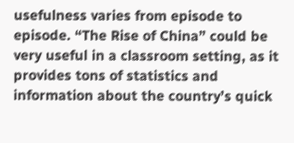usefulness varies from episode to episode. “The Rise of China” could be very useful in a classroom setting, as it provides tons of statistics and information about the country’s quick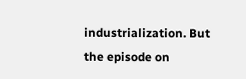industrialization. But the episode on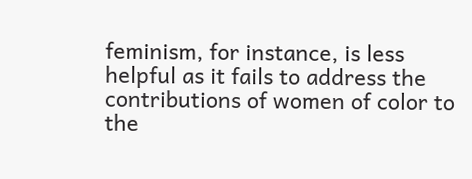feminism, for instance, is less helpful as it fails to address the contributions of women of color to the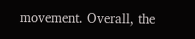movement. Overall, the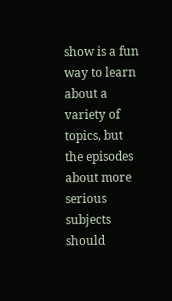show is a fun way to learn about a variety of topics, but the episodes about more serious subjects should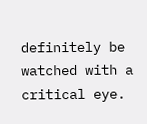definitely be watched with a critical eye.